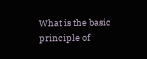What is the basic principle of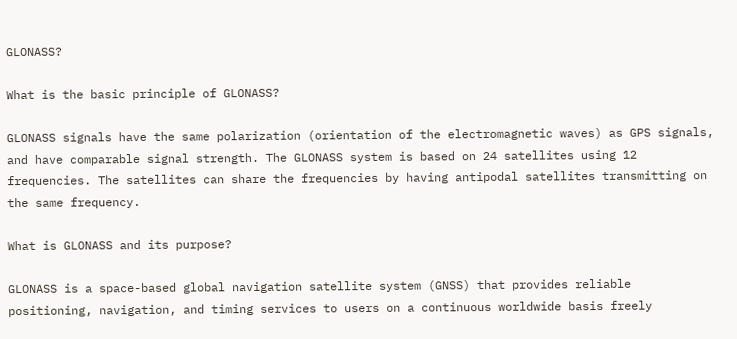GLONASS?

What is the basic principle of GLONASS?

GLONASS signals have the same polarization (orientation of the electromagnetic waves) as GPS signals, and have comparable signal strength. The GLONASS system is based on 24 satellites using 12 frequencies. The satellites can share the frequencies by having antipodal satellites transmitting on the same frequency.

What is GLONASS and its purpose?

GLONASS is a space-based global navigation satellite system (GNSS) that provides reliable positioning, navigation, and timing services to users on a continuous worldwide basis freely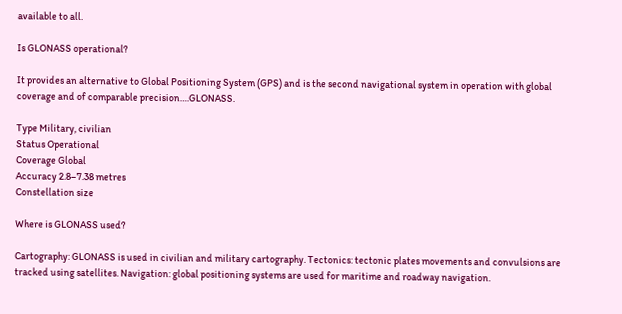available to all.

Is GLONASS operational?

It provides an alternative to Global Positioning System (GPS) and is the second navigational system in operation with global coverage and of comparable precision….GLONASS.

Type Military, civilian
Status Operational
Coverage Global
Accuracy 2.8–7.38 metres
Constellation size

Where is GLONASS used?

Cartography: GLONASS is used in civilian and military cartography. Tectonics: tectonic plates movements and convulsions are tracked using satellites. Navigation: global positioning systems are used for maritime and roadway navigation.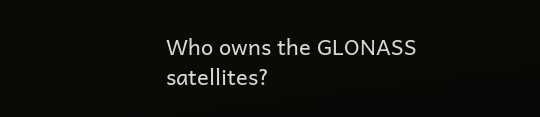Who owns the GLONASS satellites?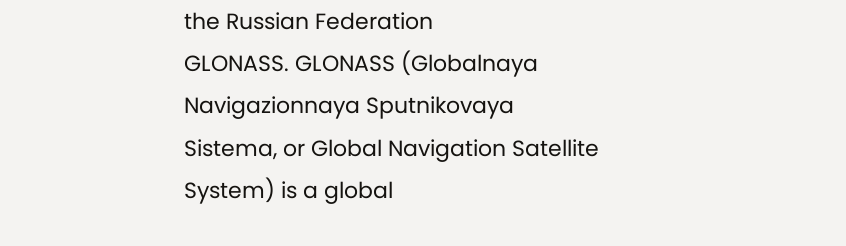the Russian Federation
GLONASS. GLONASS (Globalnaya Navigazionnaya Sputnikovaya Sistema, or Global Navigation Satellite System) is a global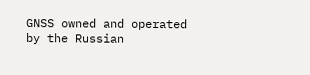GNSS owned and operated by the Russian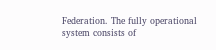Federation. The fully operational system consists of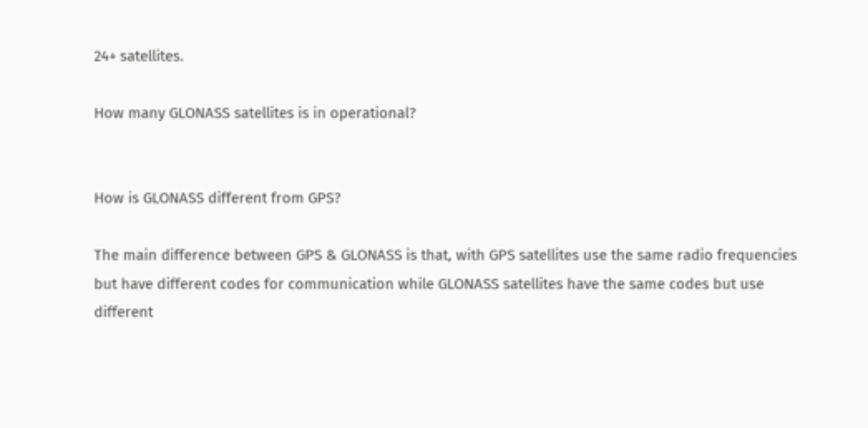24+ satellites.

How many GLONASS satellites is in operational?


How is GLONASS different from GPS?

The main difference between GPS & GLONASS is that, with GPS satellites use the same radio frequencies but have different codes for communication while GLONASS satellites have the same codes but use different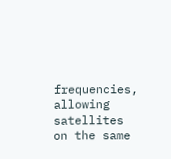frequencies, allowing satellites on the same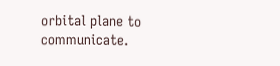orbital plane to communicate.